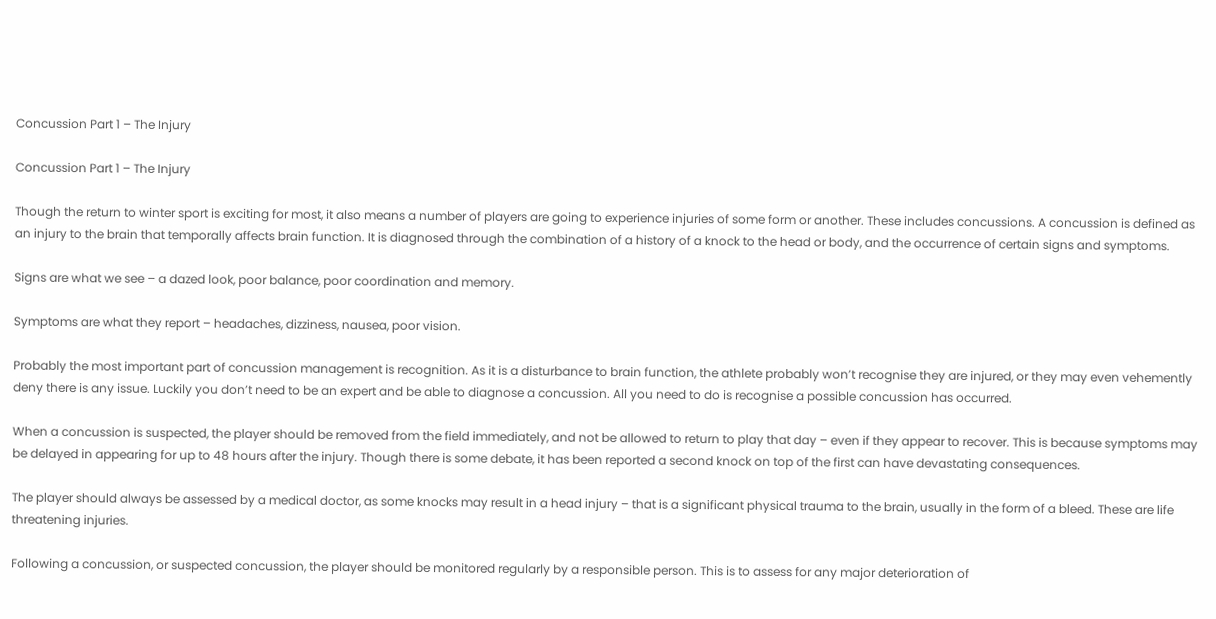Concussion Part 1 – The Injury

Concussion Part 1 – The Injury

Though the return to winter sport is exciting for most, it also means a number of players are going to experience injuries of some form or another. These includes concussions. A concussion is defined as an injury to the brain that temporally affects brain function. It is diagnosed through the combination of a history of a knock to the head or body, and the occurrence of certain signs and symptoms.

Signs are what we see – a dazed look, poor balance, poor coordination and memory.

Symptoms are what they report – headaches, dizziness, nausea, poor vision.

Probably the most important part of concussion management is recognition. As it is a disturbance to brain function, the athlete probably won’t recognise they are injured, or they may even vehemently deny there is any issue. Luckily you don’t need to be an expert and be able to diagnose a concussion. All you need to do is recognise a possible concussion has occurred.

When a concussion is suspected, the player should be removed from the field immediately, and not be allowed to return to play that day – even if they appear to recover. This is because symptoms may be delayed in appearing for up to 48 hours after the injury. Though there is some debate, it has been reported a second knock on top of the first can have devastating consequences.

The player should always be assessed by a medical doctor, as some knocks may result in a head injury – that is a significant physical trauma to the brain, usually in the form of a bleed. These are life threatening injuries.

Following a concussion, or suspected concussion, the player should be monitored regularly by a responsible person. This is to assess for any major deterioration of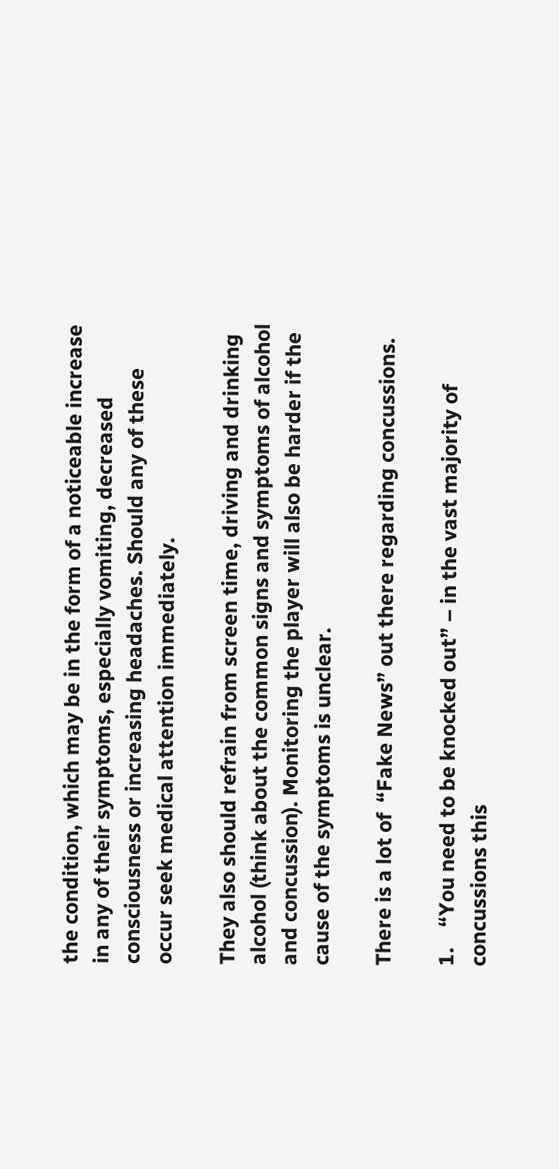the condition, which may be in the form of a noticeable increase in any of their symptoms, especially vomiting, decreased consciousness or increasing headaches. Should any of these occur seek medical attention immediately.

They also should refrain from screen time, driving and drinking alcohol (think about the common signs and symptoms of alcohol and concussion). Monitoring the player will also be harder if the cause of the symptoms is unclear.

There is a lot of  “Fake News” out there regarding concussions.

1.    “You need to be knocked out” – in the vast majority of concussions this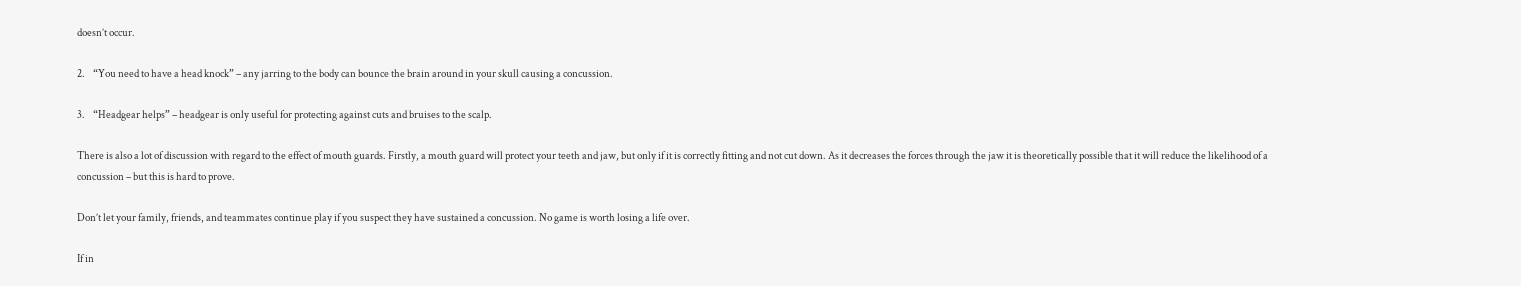doesn’t occur.

2.    “You need to have a head knock” – any jarring to the body can bounce the brain around in your skull causing a concussion.

3.    “Headgear helps” – headgear is only useful for protecting against cuts and bruises to the scalp.

There is also a lot of discussion with regard to the effect of mouth guards. Firstly, a mouth guard will protect your teeth and jaw, but only if it is correctly fitting and not cut down. As it decreases the forces through the jaw it is theoretically possible that it will reduce the likelihood of a concussion – but this is hard to prove.

Don’t let your family, friends, and teammates continue play if you suspect they have sustained a concussion. No game is worth losing a life over.

If in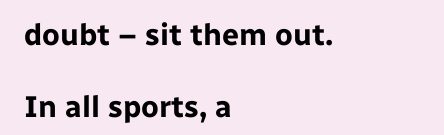doubt – sit them out.

In all sports, a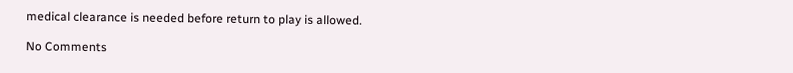medical clearance is needed before return to play is allowed.

No Comments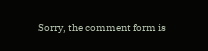Sorry, the comment form is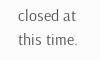closed at this time.